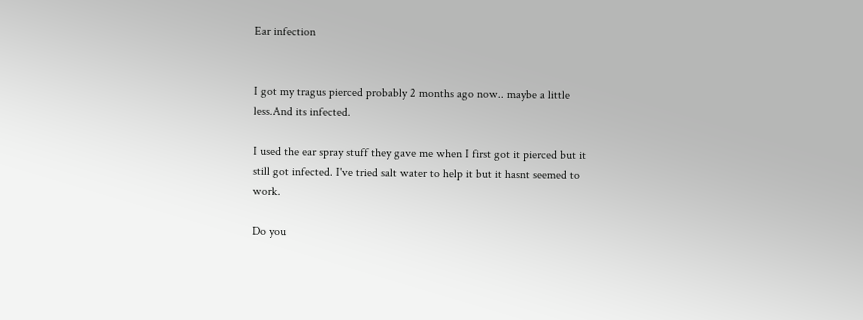Ear infection


I got my tragus pierced probably 2 months ago now.. maybe a little less.And its infected.

I used the ear spray stuff they gave me when I first got it pierced but it still got infected. I've tried salt water to help it but it hasnt seemed to work.

Do you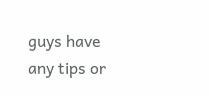guys have any tips or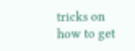tricks on how to get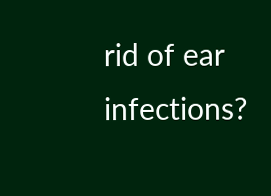rid of ear infections?